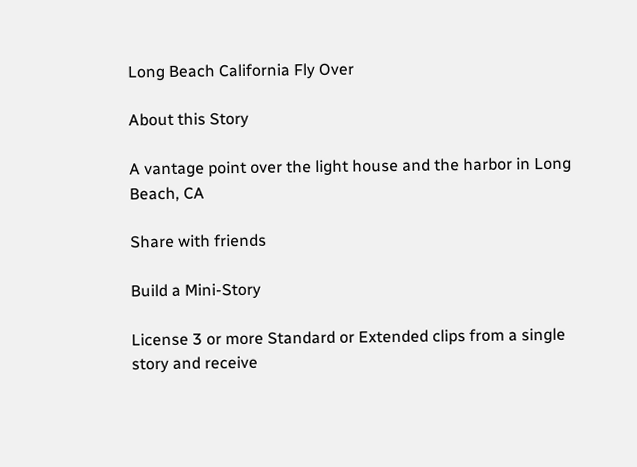Long Beach California Fly Over

About this Story

A vantage point over the light house and the harbor in Long Beach, CA

Share with friends

Build a Mini-Story

License 3 or more Standard or Extended clips from a single story and receive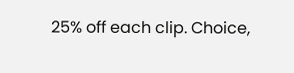25% off each clip. Choice,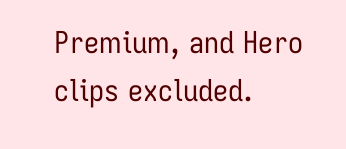Premium, and Hero clips excluded.